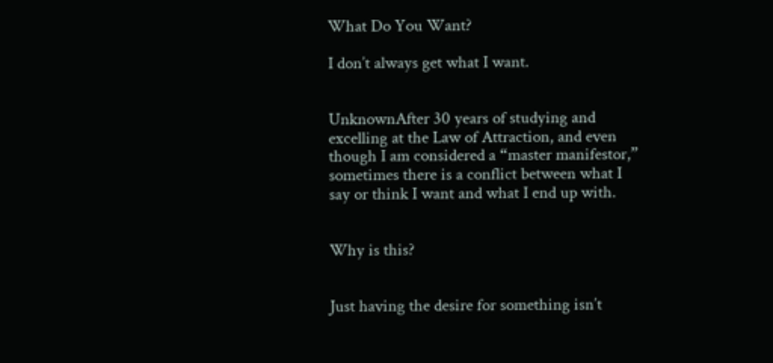What Do You Want?

I don’t always get what I want.


UnknownAfter 30 years of studying and excelling at the Law of Attraction, and even though I am considered a “master manifestor,” sometimes there is a conflict between what I say or think I want and what I end up with.


Why is this?


Just having the desire for something isn’t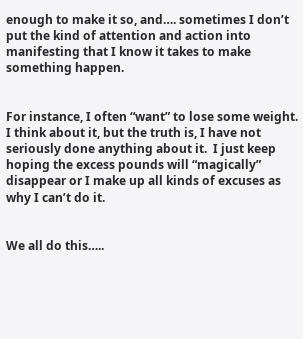enough to make it so, and…. sometimes I don’t put the kind of attention and action into manifesting that I know it takes to make something happen.


For instance, I often “want” to lose some weight.  I think about it, but the truth is, I have not seriously done anything about it.  I just keep hoping the excess pounds will “magically” disappear or I make up all kinds of excuses as why I can’t do it.


We all do this…..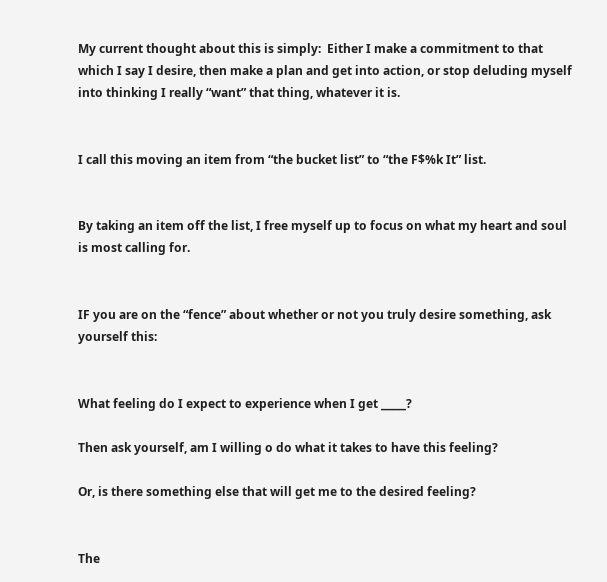My current thought about this is simply:  Either I make a commitment to that which I say I desire, then make a plan and get into action, or stop deluding myself into thinking I really “want” that thing, whatever it is.


I call this moving an item from “the bucket list” to “the F$%k It” list.


By taking an item off the list, I free myself up to focus on what my heart and soul is most calling for.


IF you are on the “fence” about whether or not you truly desire something, ask yourself this:


What feeling do I expect to experience when I get _____?

Then ask yourself, am I willing o do what it takes to have this feeling?

Or, is there something else that will get me to the desired feeling?


The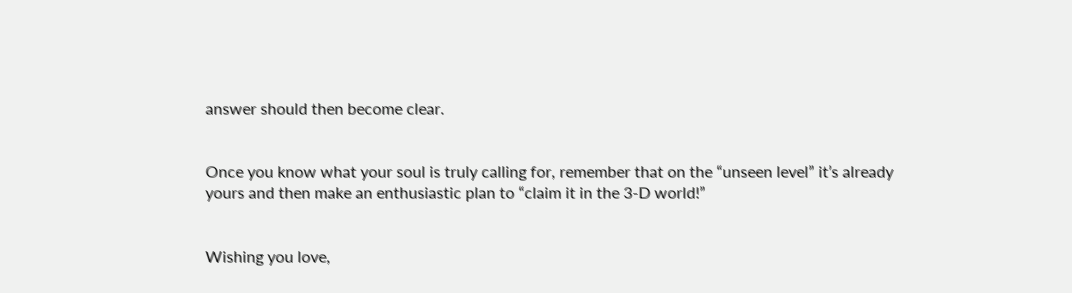answer should then become clear.


Once you know what your soul is truly calling for, remember that on the “unseen level” it’s already yours and then make an enthusiastic plan to “claim it in the 3-D world!”


Wishing you love,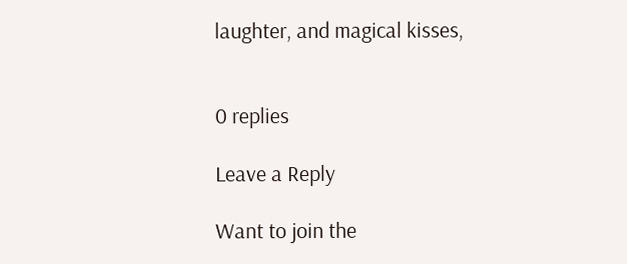laughter, and magical kisses,


0 replies

Leave a Reply

Want to join the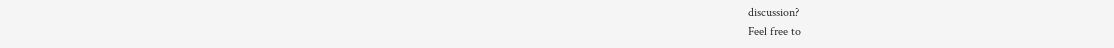discussion?
Feel free to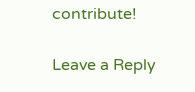contribute!

Leave a Reply